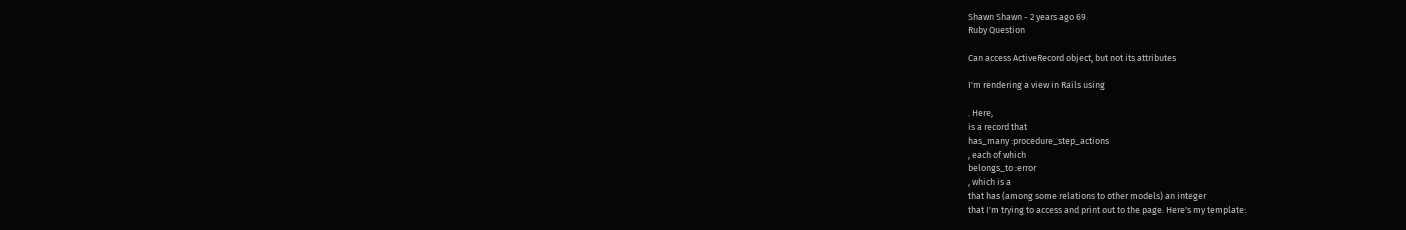Shawn Shawn - 2 years ago 69
Ruby Question

Can access ActiveRecord object, but not its attributes

I'm rendering a view in Rails using

. Here,
is a record that
has_many :procedure_step_actions
, each of which
belongs_to :error
, which is a
that has (among some relations to other models) an integer
that I'm trying to access and print out to the page. Here's my template: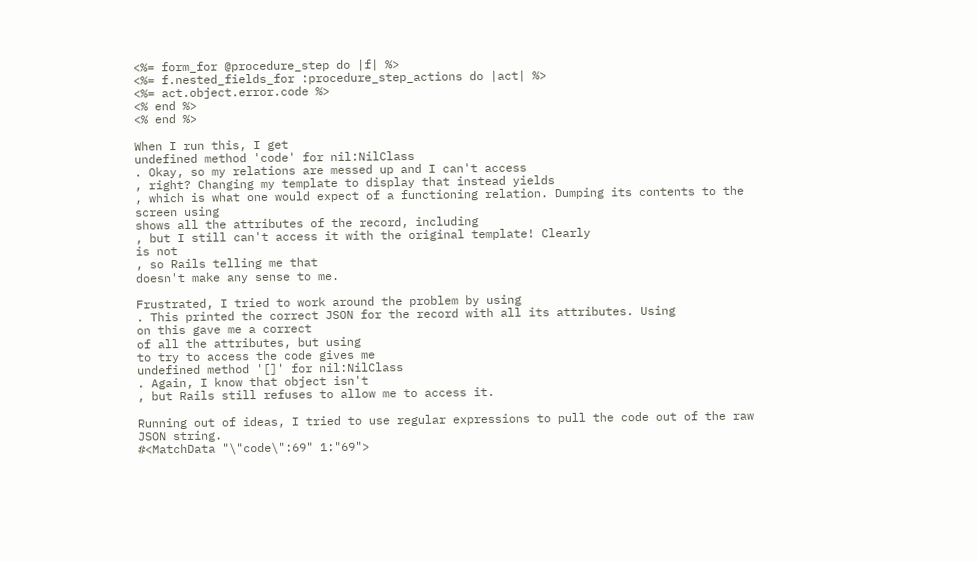<%= form_for @procedure_step do |f| %>
<%= f.nested_fields_for :procedure_step_actions do |act| %>
<%= act.object.error.code %>
<% end %>
<% end %>

When I run this, I get
undefined method 'code' for nil:NilClass
. Okay, so my relations are messed up and I can't access
, right? Changing my template to display that instead yields
, which is what one would expect of a functioning relation. Dumping its contents to the screen using
shows all the attributes of the record, including
, but I still can't access it with the original template! Clearly
is not
, so Rails telling me that
doesn't make any sense to me.

Frustrated, I tried to work around the problem by using
. This printed the correct JSON for the record with all its attributes. Using
on this gave me a correct
of all the attributes, but using
to try to access the code gives me
undefined method '[]' for nil:NilClass
. Again, I know that object isn't
, but Rails still refuses to allow me to access it.

Running out of ideas, I tried to use regular expressions to pull the code out of the raw JSON string.
#<MatchData "\"code\":69" 1:"69">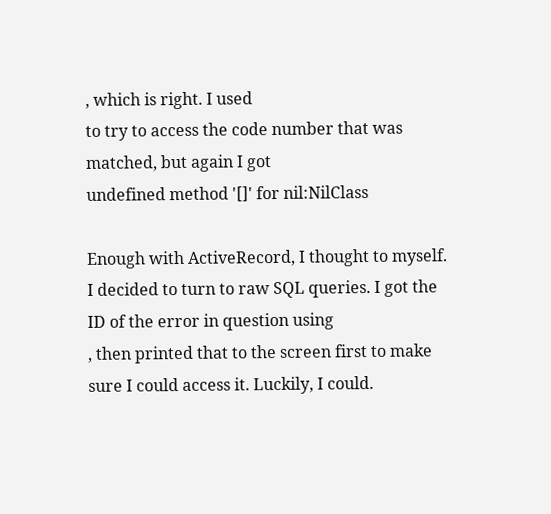, which is right. I used
to try to access the code number that was matched, but again I got
undefined method '[]' for nil:NilClass

Enough with ActiveRecord, I thought to myself. I decided to turn to raw SQL queries. I got the ID of the error in question using
, then printed that to the screen first to make sure I could access it. Luckily, I could.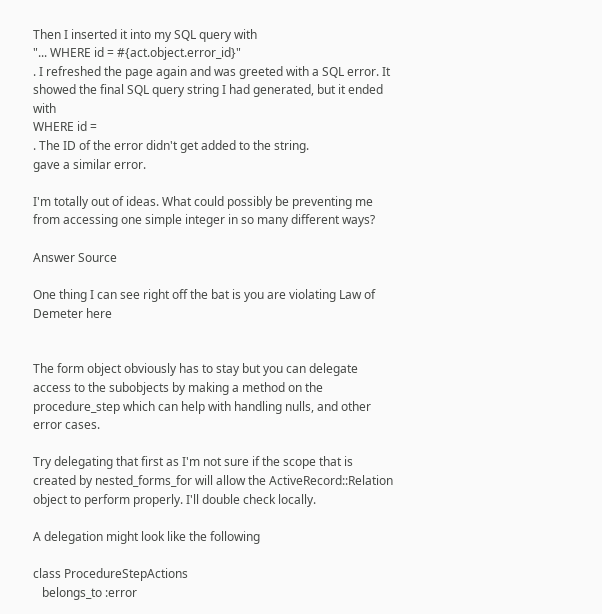Then I inserted it into my SQL query with
"... WHERE id = #{act.object.error_id}"
. I refreshed the page again and was greeted with a SQL error. It showed the final SQL query string I had generated, but it ended with
WHERE id =
. The ID of the error didn't get added to the string.
gave a similar error.

I'm totally out of ideas. What could possibly be preventing me from accessing one simple integer in so many different ways?

Answer Source

One thing I can see right off the bat is you are violating Law of Demeter here


The form object obviously has to stay but you can delegate access to the subobjects by making a method on the procedure_step which can help with handling nulls, and other error cases.

Try delegating that first as I'm not sure if the scope that is created by nested_forms_for will allow the ActiveRecord::Relation object to perform properly. I'll double check locally.

A delegation might look like the following

class ProcedureStepActions
   belongs_to :error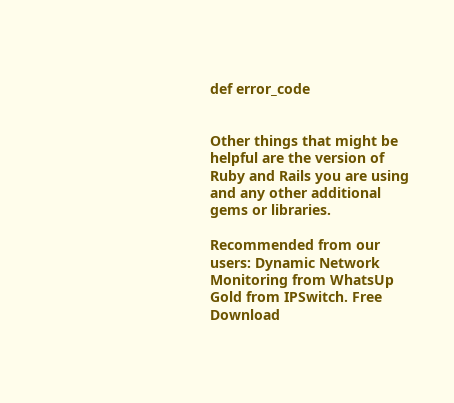def error_code


Other things that might be helpful are the version of Ruby and Rails you are using and any other additional gems or libraries.

Recommended from our users: Dynamic Network Monitoring from WhatsUp Gold from IPSwitch. Free Download